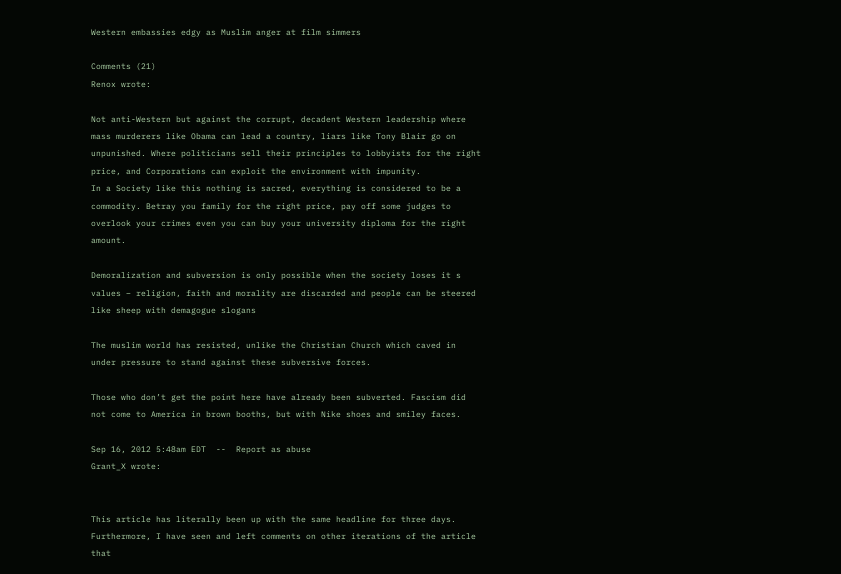Western embassies edgy as Muslim anger at film simmers

Comments (21)
Renox wrote:

Not anti-Western but against the corrupt, decadent Western leadership where mass murderers like Obama can lead a country, liars like Tony Blair go on unpunished. Where politicians sell their principles to lobbyists for the right price, and Corporations can exploit the environment with impunity.
In a Society like this nothing is sacred, everything is considered to be a commodity. Betray you family for the right price, pay off some judges to overlook your crimes even you can buy your university diploma for the right amount.

Demoralization and subversion is only possible when the society loses it s values – religion, faith and morality are discarded and people can be steered like sheep with demagogue slogans

The muslim world has resisted, unlike the Christian Church which caved in under pressure to stand against these subversive forces.

Those who don’t get the point here have already been subverted. Fascism did not come to America in brown booths, but with Nike shoes and smiley faces.

Sep 16, 2012 5:48am EDT  --  Report as abuse
Grant_X wrote:


This article has literally been up with the same headline for three days. Furthermore, I have seen and left comments on other iterations of the article that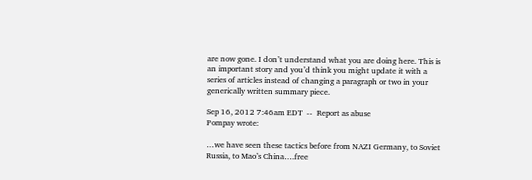are now gone. I don’t understand what you are doing here. This is an important story and you’d think you might update it with a series of articles instead of changing a paragraph or two in your generically written summary piece.

Sep 16, 2012 7:46am EDT  --  Report as abuse
Pompay wrote:

…we have seen these tactics before from NAZI Germany, to Soviet Russia, to Mao’s China….free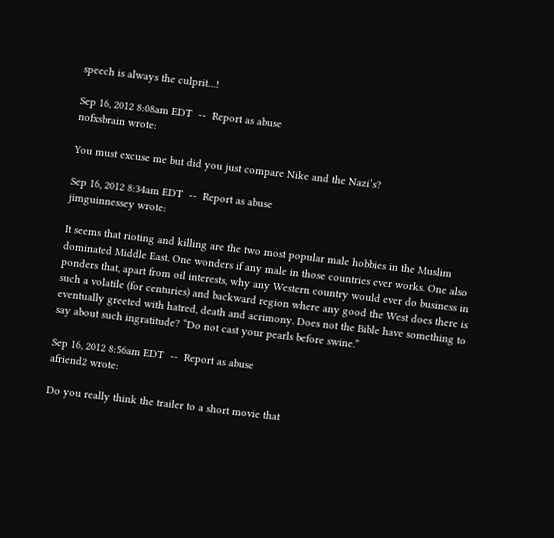speech is always the culprit…!

Sep 16, 2012 8:08am EDT  --  Report as abuse
nofxsbrain wrote:

You must excuse me but did you just compare Nike and the Nazi’s?

Sep 16, 2012 8:34am EDT  --  Report as abuse
jimguinnessey wrote:

It seems that rioting and killing are the two most popular male hobbies in the Muslim dominated Middle East. One wonders if any male in those countries ever works. One also ponders that, apart from oil interests, why any Western country would ever do business in such a volatile (for centuries) and backward region where any good the West does there is eventually greeted with hatred, death and acrimony. Does not the Bible have something to say about such ingratitude? “Do not cast your pearls before swine.”

Sep 16, 2012 8:56am EDT  --  Report as abuse
afriend2 wrote:

Do you really think the trailer to a short movie that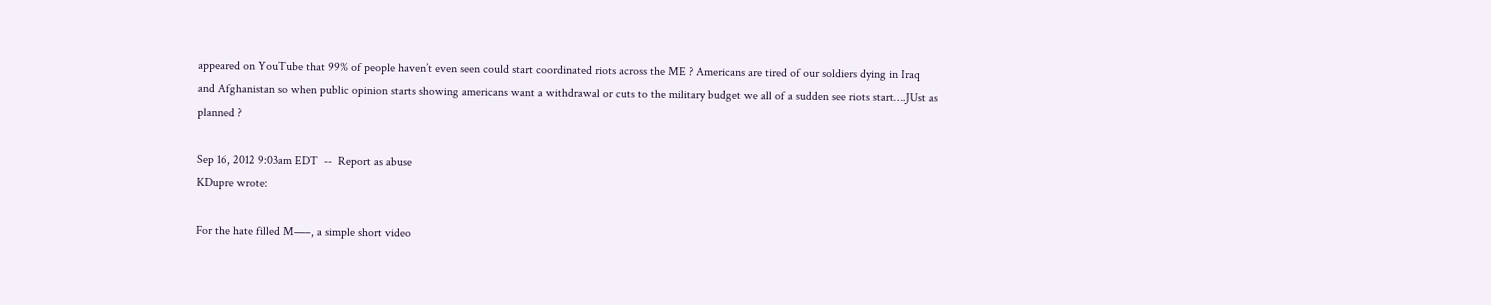appeared on YouTube that 99% of people haven’t even seen could start coordinated riots across the ME ? Americans are tired of our soldiers dying in Iraq and Afghanistan so when public opinion starts showing americans want a withdrawal or cuts to the military budget we all of a sudden see riots start….JUst as planned ?

Sep 16, 2012 9:03am EDT  --  Report as abuse
KDupre wrote:

For the hate filled M—–, a simple short video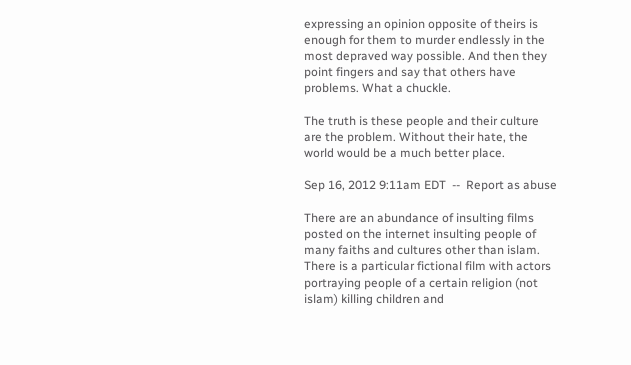expressing an opinion opposite of theirs is enough for them to murder endlessly in the most depraved way possible. And then they point fingers and say that others have problems. What a chuckle.

The truth is these people and their culture are the problem. Without their hate, the world would be a much better place.

Sep 16, 2012 9:11am EDT  --  Report as abuse

There are an abundance of insulting films posted on the internet insulting people of many faiths and cultures other than islam. There is a particular fictional film with actors portraying people of a certain religion (not islam) killing children and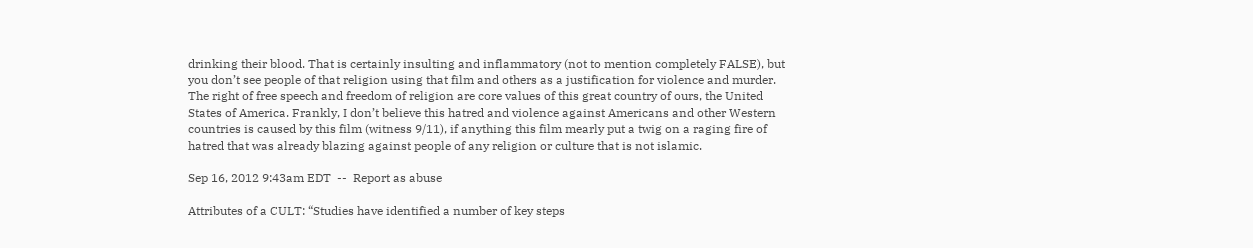drinking their blood. That is certainly insulting and inflammatory (not to mention completely FALSE), but you don’t see people of that religion using that film and others as a justification for violence and murder. The right of free speech and freedom of religion are core values of this great country of ours, the United States of America. Frankly, I don’t believe this hatred and violence against Americans and other Western countries is caused by this film (witness 9/11), if anything this film mearly put a twig on a raging fire of hatred that was already blazing against people of any religion or culture that is not islamic.

Sep 16, 2012 9:43am EDT  --  Report as abuse

Attributes of a CULT: “Studies have identified a number of key steps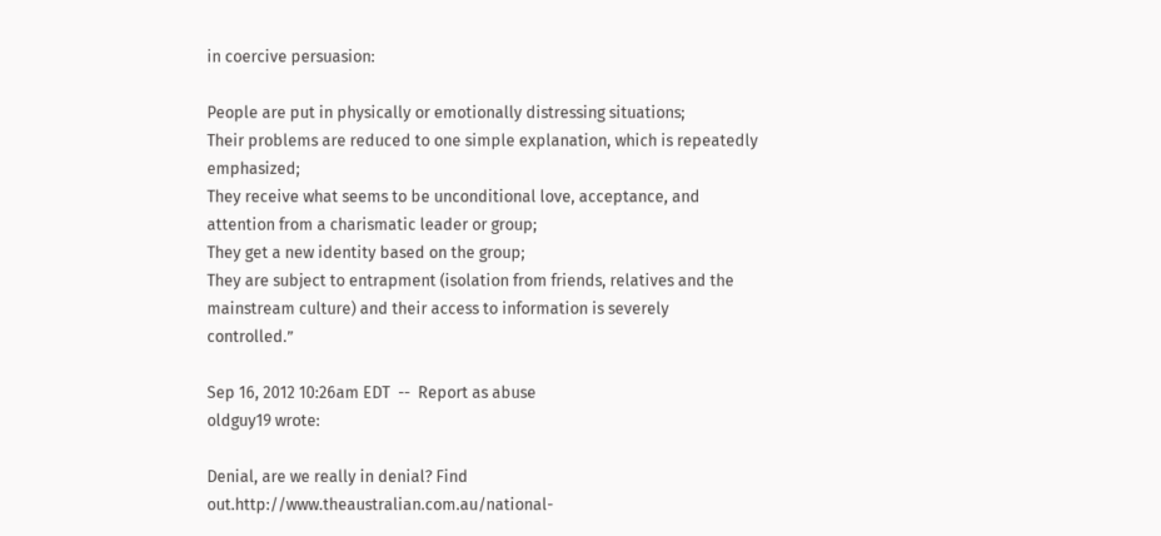in coercive persuasion:

People are put in physically or emotionally distressing situations;
Their problems are reduced to one simple explanation, which is repeatedly emphasized;
They receive what seems to be unconditional love, acceptance, and attention from a charismatic leader or group;
They get a new identity based on the group;
They are subject to entrapment (isolation from friends, relatives and the mainstream culture) and their access to information is severely controlled.”

Sep 16, 2012 10:26am EDT  --  Report as abuse
oldguy19 wrote:

Denial, are we really in denial? Find out.http://www.theaustralian.com.au/national-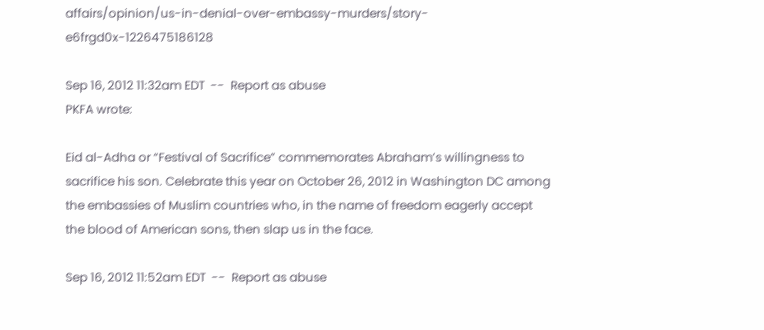affairs/opinion/us-in-denial-over-embassy-murders/story-e6frgd0x-1226475186128

Sep 16, 2012 11:32am EDT  --  Report as abuse
PKFA wrote:

Eid al-Adha or “Festival of Sacrifice” commemorates Abraham’s willingness to sacrifice his son. Celebrate this year on October 26, 2012 in Washington DC among the embassies of Muslim countries who, in the name of freedom eagerly accept the blood of American sons, then slap us in the face.

Sep 16, 2012 11:52am EDT  --  Report as abuse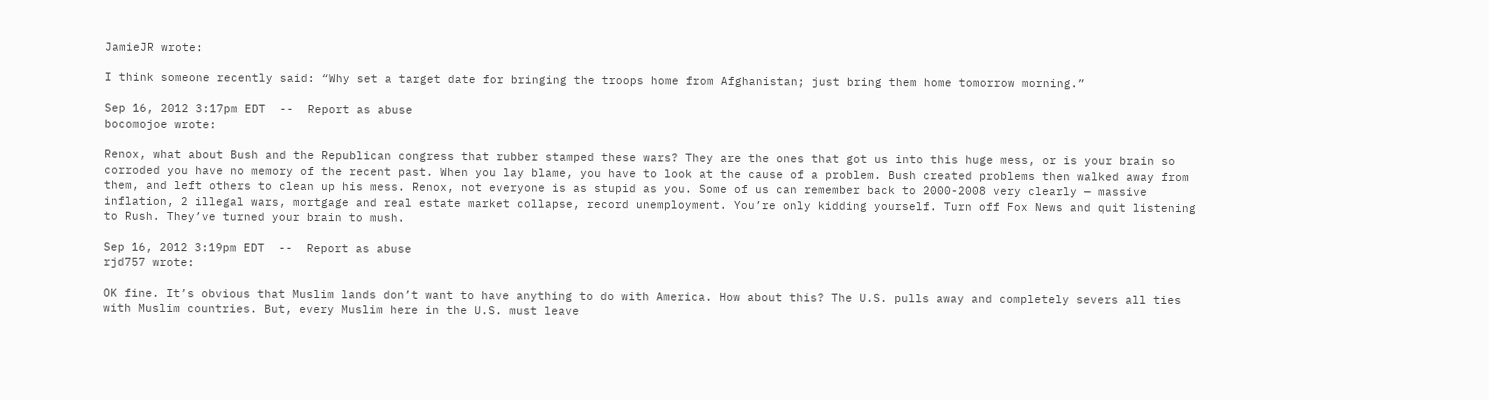JamieJR wrote:

I think someone recently said: “Why set a target date for bringing the troops home from Afghanistan; just bring them home tomorrow morning.”

Sep 16, 2012 3:17pm EDT  --  Report as abuse
bocomojoe wrote:

Renox, what about Bush and the Republican congress that rubber stamped these wars? They are the ones that got us into this huge mess, or is your brain so corroded you have no memory of the recent past. When you lay blame, you have to look at the cause of a problem. Bush created problems then walked away from them, and left others to clean up his mess. Renox, not everyone is as stupid as you. Some of us can remember back to 2000-2008 very clearly — massive inflation, 2 illegal wars, mortgage and real estate market collapse, record unemployment. You’re only kidding yourself. Turn off Fox News and quit listening to Rush. They’ve turned your brain to mush.

Sep 16, 2012 3:19pm EDT  --  Report as abuse
rjd757 wrote:

OK fine. It’s obvious that Muslim lands don’t want to have anything to do with America. How about this? The U.S. pulls away and completely severs all ties with Muslim countries. But, every Muslim here in the U.S. must leave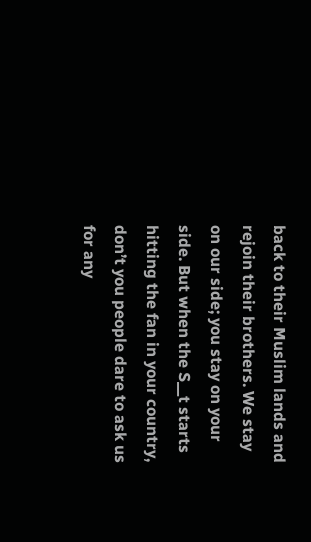back to their Muslim lands and rejoin their brothers. We stay on our side; you stay on your side. But when the S__t starts hitting the fan in your country, don’t you people dare to ask us for any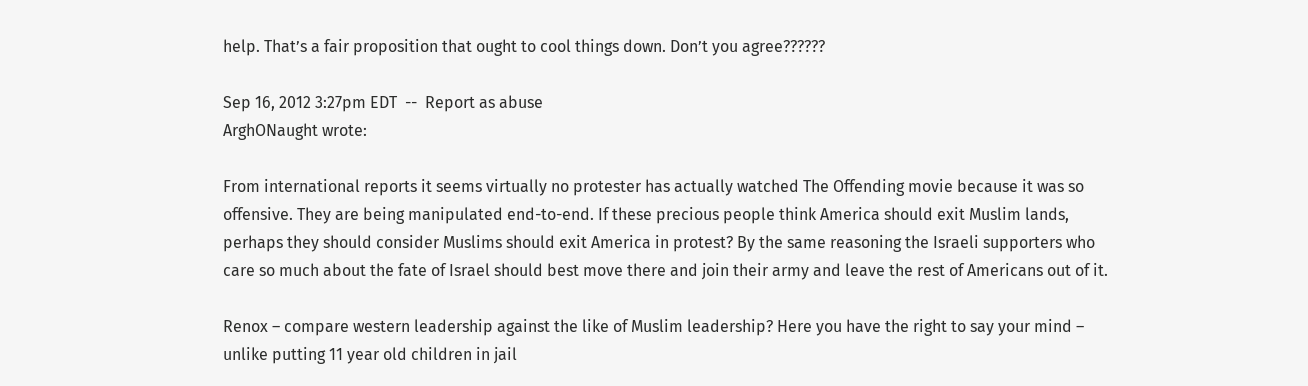help. That’s a fair proposition that ought to cool things down. Don’t you agree??????

Sep 16, 2012 3:27pm EDT  --  Report as abuse
ArghONaught wrote:

From international reports it seems virtually no protester has actually watched The Offending movie because it was so offensive. They are being manipulated end-to-end. If these precious people think America should exit Muslim lands, perhaps they should consider Muslims should exit America in protest? By the same reasoning the Israeli supporters who care so much about the fate of Israel should best move there and join their army and leave the rest of Americans out of it.

Renox – compare western leadership against the like of Muslim leadership? Here you have the right to say your mind – unlike putting 11 year old children in jail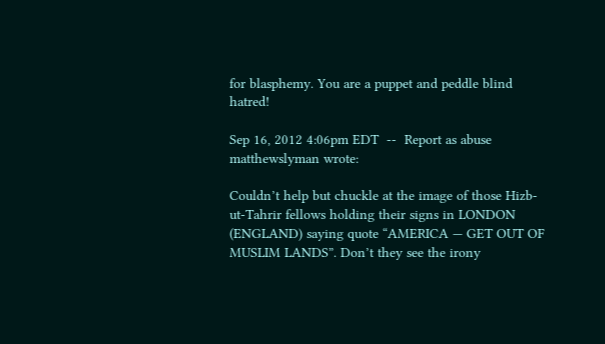for blasphemy. You are a puppet and peddle blind hatred!

Sep 16, 2012 4:06pm EDT  --  Report as abuse
matthewslyman wrote:

Couldn’t help but chuckle at the image of those Hizb-ut-Tahrir fellows holding their signs in LONDON (ENGLAND) saying quote “AMERICA — GET OUT OF MUSLIM LANDS”. Don’t they see the irony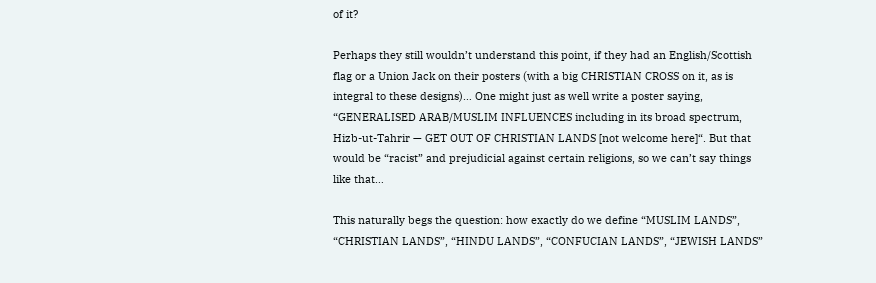of it?

Perhaps they still wouldn’t understand this point, if they had an English/Scottish flag or a Union Jack on their posters (with a big CHRISTIAN CROSS on it, as is integral to these designs)… One might just as well write a poster saying,
“GENERALISED ARAB/MUSLIM INFLUENCES including in its broad spectrum, Hizb-ut-Tahrir — GET OUT OF CHRISTIAN LANDS [not welcome here]“. But that would be “racist” and prejudicial against certain religions, so we can’t say things like that…

This naturally begs the question: how exactly do we define “MUSLIM LANDS”, “CHRISTIAN LANDS”, “HINDU LANDS”, “CONFUCIAN LANDS”, “JEWISH LANDS”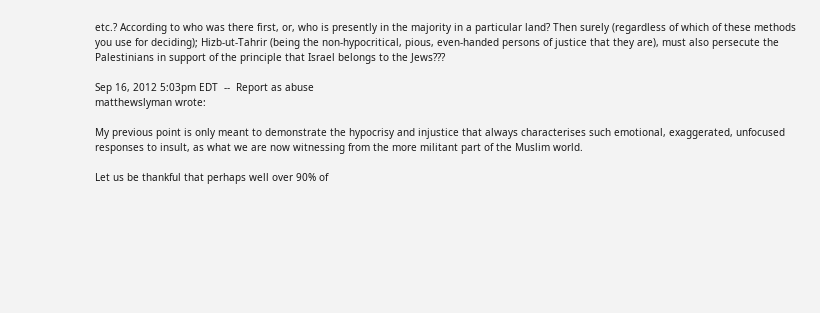etc.? According to who was there first, or, who is presently in the majority in a particular land? Then surely (regardless of which of these methods you use for deciding); Hizb-ut-Tahrir (being the non-hypocritical, pious, even-handed persons of justice that they are), must also persecute the Palestinians in support of the principle that Israel belongs to the Jews???

Sep 16, 2012 5:03pm EDT  --  Report as abuse
matthewslyman wrote:

My previous point is only meant to demonstrate the hypocrisy and injustice that always characterises such emotional, exaggerated, unfocused responses to insult, as what we are now witnessing from the more militant part of the Muslim world.

Let us be thankful that perhaps well over 90% of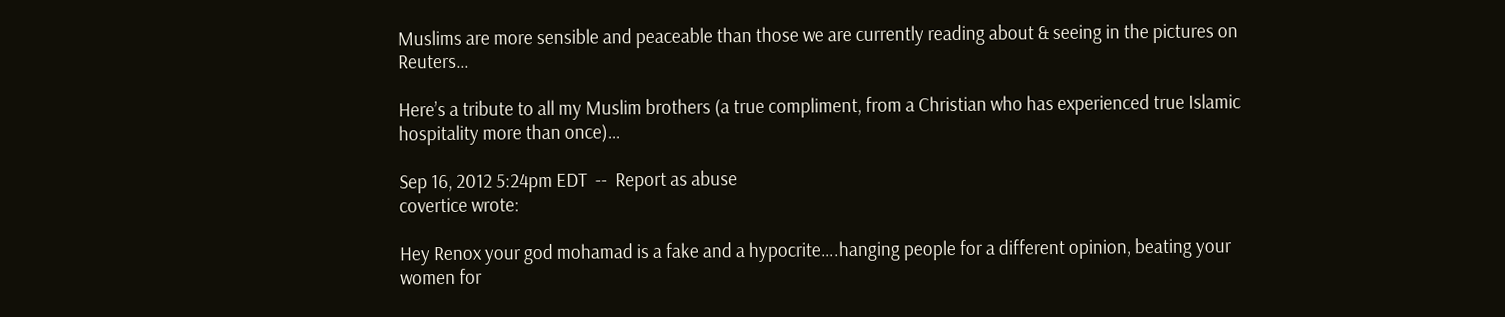Muslims are more sensible and peaceable than those we are currently reading about & seeing in the pictures on Reuters…

Here’s a tribute to all my Muslim brothers (a true compliment, from a Christian who has experienced true Islamic hospitality more than once)…

Sep 16, 2012 5:24pm EDT  --  Report as abuse
covertice wrote:

Hey Renox your god mohamad is a fake and a hypocrite….hanging people for a different opinion, beating your women for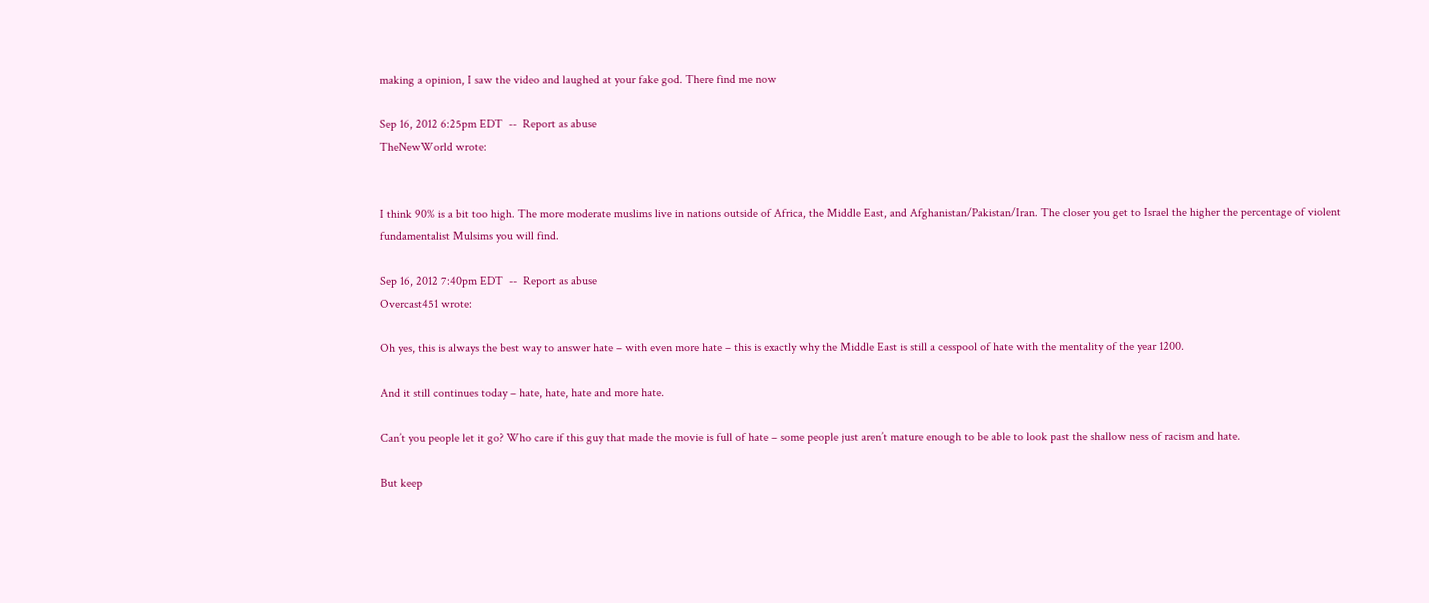making a opinion, I saw the video and laughed at your fake god. There find me now

Sep 16, 2012 6:25pm EDT  --  Report as abuse
TheNewWorld wrote:


I think 90% is a bit too high. The more moderate muslims live in nations outside of Africa, the Middle East, and Afghanistan/Pakistan/Iran. The closer you get to Israel the higher the percentage of violent fundamentalist Mulsims you will find.

Sep 16, 2012 7:40pm EDT  --  Report as abuse
Overcast451 wrote:

Oh yes, this is always the best way to answer hate – with even more hate – this is exactly why the Middle East is still a cesspool of hate with the mentality of the year 1200.

And it still continues today – hate, hate, hate and more hate.

Can’t you people let it go? Who care if this guy that made the movie is full of hate – some people just aren’t mature enough to be able to look past the shallow ness of racism and hate.

But keep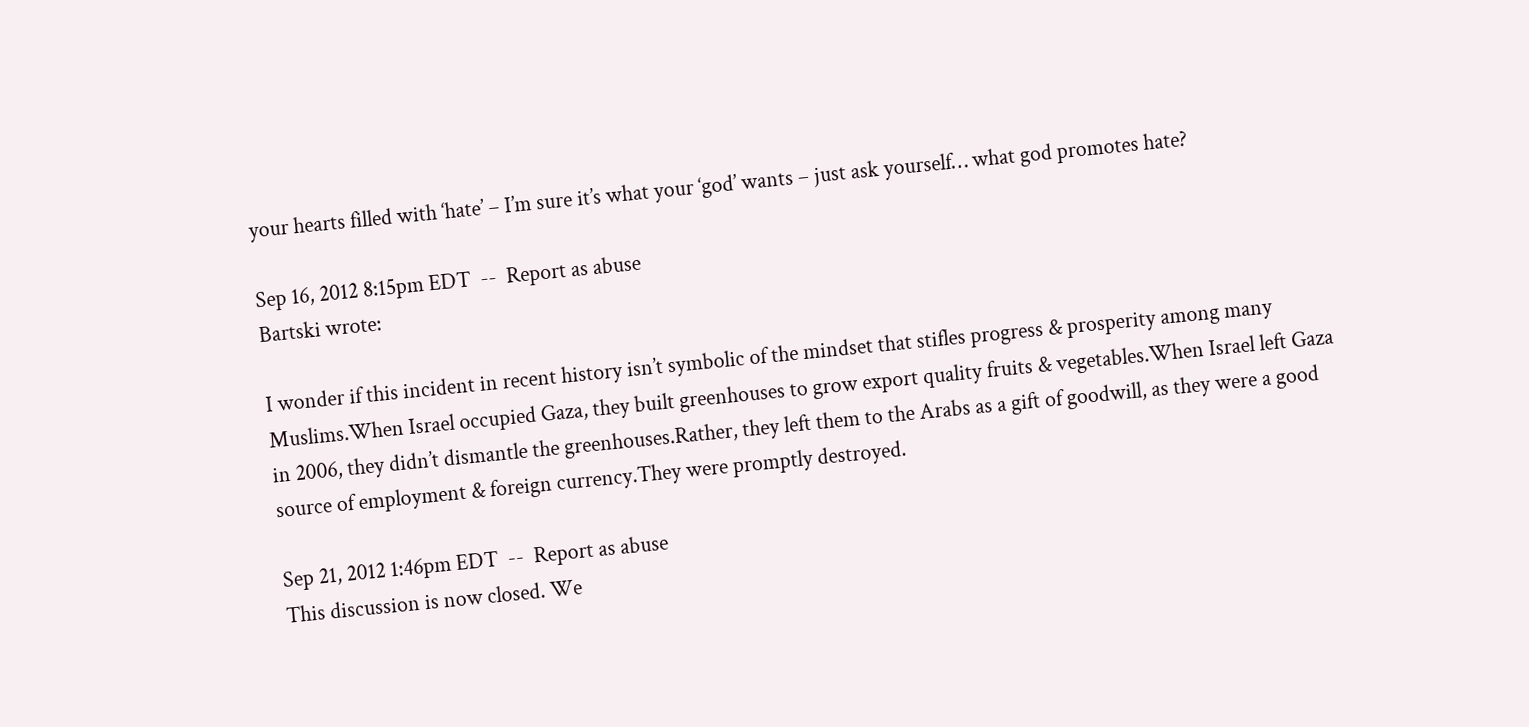your hearts filled with ‘hate’ – I’m sure it’s what your ‘god’ wants – just ask yourself… what god promotes hate?

Sep 16, 2012 8:15pm EDT  --  Report as abuse
Bartski wrote:

I wonder if this incident in recent history isn’t symbolic of the mindset that stifles progress & prosperity among many Muslims.When Israel occupied Gaza, they built greenhouses to grow export quality fruits & vegetables.When Israel left Gaza in 2006, they didn’t dismantle the greenhouses.Rather, they left them to the Arabs as a gift of goodwill, as they were a good source of employment & foreign currency.They were promptly destroyed.

Sep 21, 2012 1:46pm EDT  --  Report as abuse
This discussion is now closed. We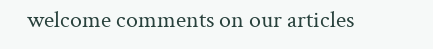welcome comments on our articles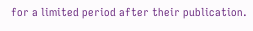for a limited period after their publication.